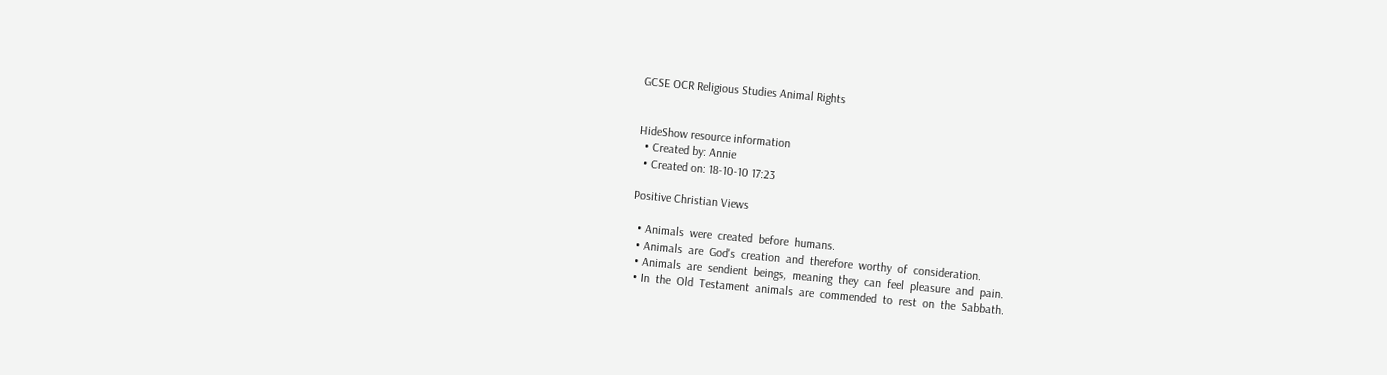GCSE OCR Religious Studies Animal Rights


HideShow resource information
  • Created by: Annie
  • Created on: 18-10-10 17:23

Positive Christian Views

  • Animals  were  created  before  humans.
  • Animals  are  God's  creation  and  therefore  worthy  of  consideration.
  • Animals  are  sendient  beings,  meaning  they  can  feel  pleasure  and  pain.
  • In  the  Old  Testament  animals  are  commended  to  rest  on  the  Sabbath.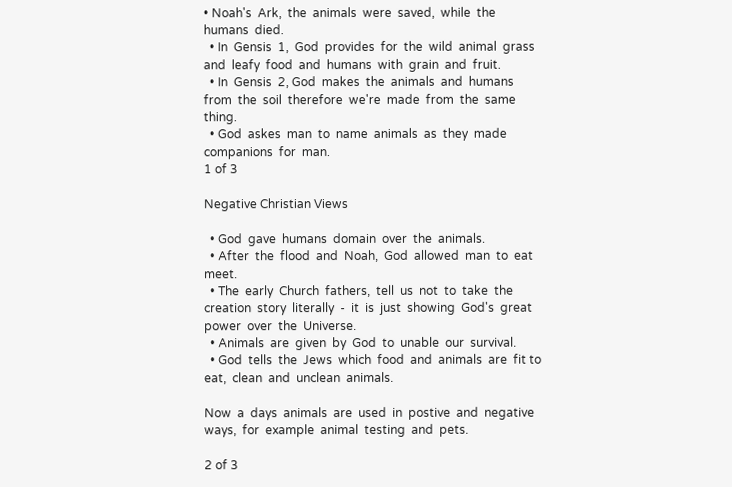• Noah's  Ark,  the  animals  were  saved,  while  the  humans  died.
  • In  Gensis  1,  God  provides  for  the  wild  animal  grass  and  leafy  food  and  humans  with  grain  and  fruit.
  • In  Gensis  2, God  makes  the  animals  and  humans  from  the  soil  therefore  we're  made  from  the  same  thing.
  • God  askes  man  to  name  animals  as  they  made  companions  for  man.
1 of 3

Negative Christian Views

  • God  gave  humans  domain  over  the  animals.
  • After  the  flood  and  Noah,  God  allowed  man  to  eat  meet.
  • The  early  Church  fathers,  tell  us  not  to  take  the  creation  story  literally  -  it  is  just  showing  God's  great  power  over  the  Universe.
  • Animals  are  given  by  God  to  unable  our  survival.
  • God  tells  the  Jews  which  food  and  animals  are  fit to  eat,  clean  and  unclean  animals.

Now  a  days  animals  are  used  in  postive  and  negative  ways,  for  example  animal  testing  and  pets.

2 of 3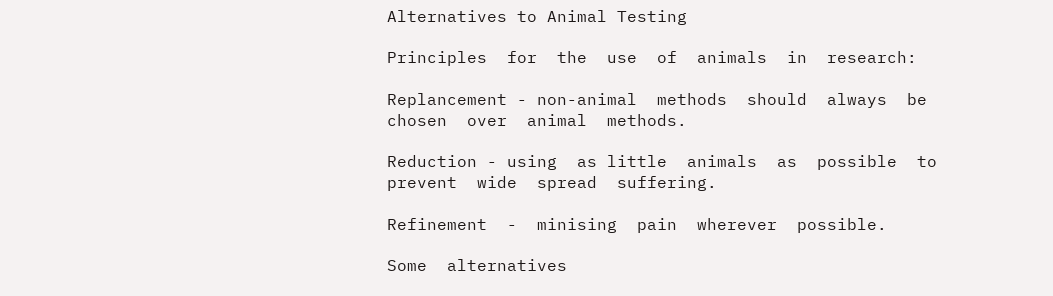Alternatives to Animal Testing

Principles  for  the  use  of  animals  in  research:

Replancement - non-animal  methods  should  always  be  chosen  over  animal  methods.

Reduction - using  as little  animals  as  possible  to  prevent  wide  spread  suffering.

Refinement  -  minising  pain  wherever  possible.

Some  alternatives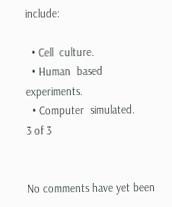include:

  • Cell  culture.
  • Human  based  experiments.
  • Computer  simulated.
3 of 3


No comments have yet been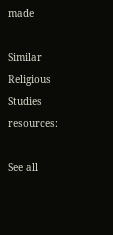made

Similar Religious Studies resources:

See all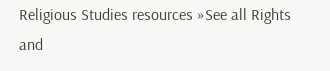Religious Studies resources »See all Rights and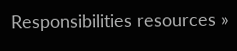Responsibilities resources »